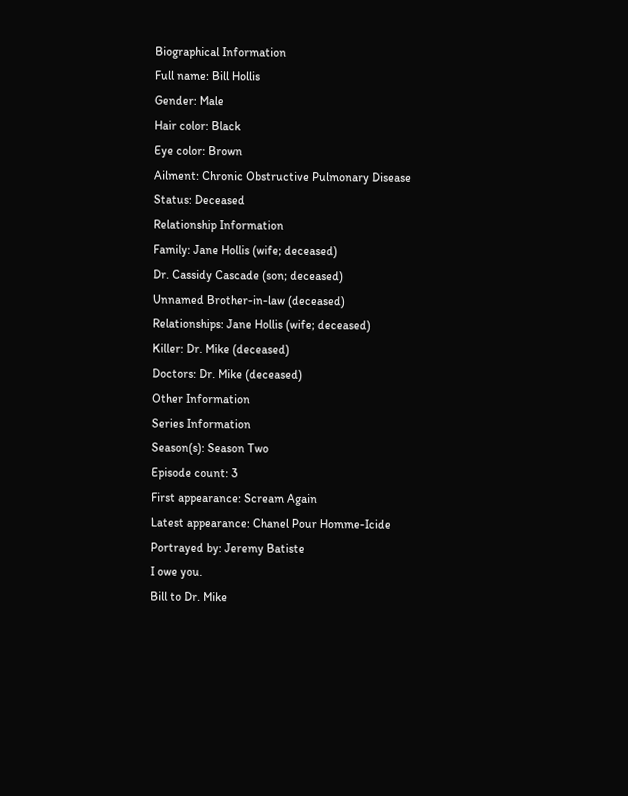Biographical Information
Full name: Bill Hollis
Gender: Male
Hair color: Black
Eye color: Brown
Ailment: Chronic Obstructive Pulmonary Disease
Status: Deceased
Relationship Information
Family: Jane Hollis (wife; deceased)
Dr. Cassidy Cascade (son; deceased)
Unnamed Brother-in-law (deceased)
Relationships: Jane Hollis (wife; deceased)
Killer: Dr. Mike (deceased)
Doctors: Dr. Mike (deceased)
Other Information
Series Information
Season(s): Season Two
Episode count: 3
First appearance: Scream Again
Latest appearance: Chanel Pour Homme-Icide
Portrayed by: Jeremy Batiste
I owe you.
Bill to Dr. Mike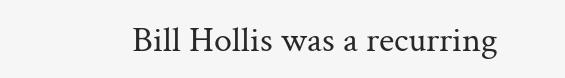Bill Hollis was a recurring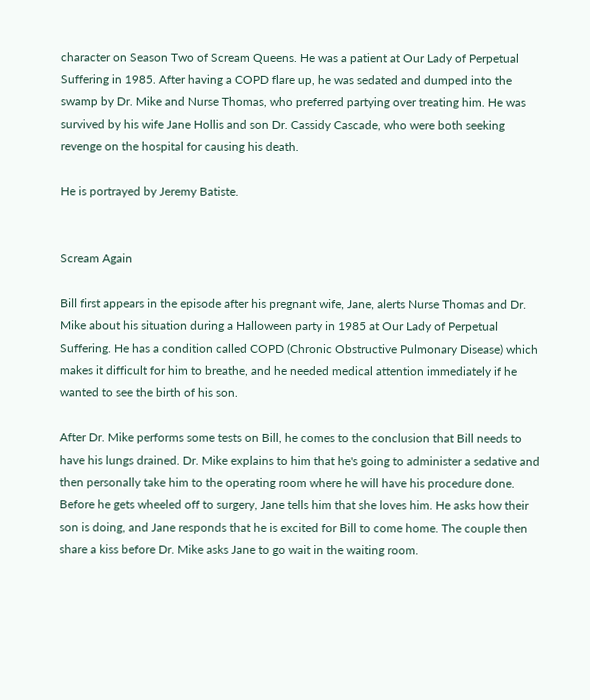character on Season Two of Scream Queens. He was a patient at Our Lady of Perpetual Suffering in 1985. After having a COPD flare up, he was sedated and dumped into the swamp by Dr. Mike and Nurse Thomas, who preferred partying over treating him. He was survived by his wife Jane Hollis and son Dr. Cassidy Cascade, who were both seeking revenge on the hospital for causing his death.

He is portrayed by Jeremy Batiste.


Scream Again

Bill first appears in the episode after his pregnant wife, Jane, alerts Nurse Thomas and Dr. Mike about his situation during a Halloween party in 1985 at Our Lady of Perpetual Suffering. He has a condition called COPD (Chronic Obstructive Pulmonary Disease) which makes it difficult for him to breathe, and he needed medical attention immediately if he wanted to see the birth of his son.

After Dr. Mike performs some tests on Bill, he comes to the conclusion that Bill needs to have his lungs drained. Dr. Mike explains to him that he's going to administer a sedative and then personally take him to the operating room where he will have his procedure done. Before he gets wheeled off to surgery, Jane tells him that she loves him. He asks how their son is doing, and Jane responds that he is excited for Bill to come home. The couple then share a kiss before Dr. Mike asks Jane to go wait in the waiting room.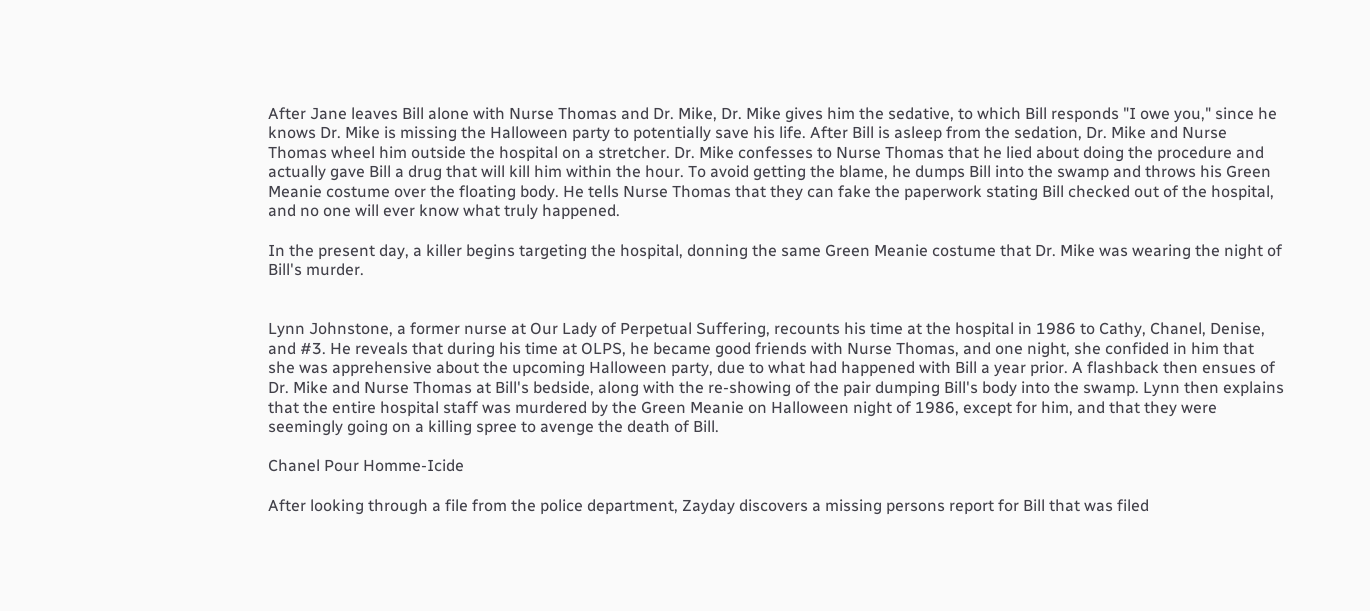After Jane leaves Bill alone with Nurse Thomas and Dr. Mike, Dr. Mike gives him the sedative, to which Bill responds "I owe you," since he knows Dr. Mike is missing the Halloween party to potentially save his life. After Bill is asleep from the sedation, Dr. Mike and Nurse Thomas wheel him outside the hospital on a stretcher. Dr. Mike confesses to Nurse Thomas that he lied about doing the procedure and actually gave Bill a drug that will kill him within the hour. To avoid getting the blame, he dumps Bill into the swamp and throws his Green Meanie costume over the floating body. He tells Nurse Thomas that they can fake the paperwork stating Bill checked out of the hospital, and no one will ever know what truly happened.

In the present day, a killer begins targeting the hospital, donning the same Green Meanie costume that Dr. Mike was wearing the night of Bill's murder.


Lynn Johnstone, a former nurse at Our Lady of Perpetual Suffering, recounts his time at the hospital in 1986 to Cathy, Chanel, Denise, and #3. He reveals that during his time at OLPS, he became good friends with Nurse Thomas, and one night, she confided in him that she was apprehensive about the upcoming Halloween party, due to what had happened with Bill a year prior. A flashback then ensues of Dr. Mike and Nurse Thomas at Bill's bedside, along with the re-showing of the pair dumping Bill's body into the swamp. Lynn then explains that the entire hospital staff was murdered by the Green Meanie on Halloween night of 1986, except for him, and that they were seemingly going on a killing spree to avenge the death of Bill.

Chanel Pour Homme-Icide

After looking through a file from the police department, Zayday discovers a missing persons report for Bill that was filed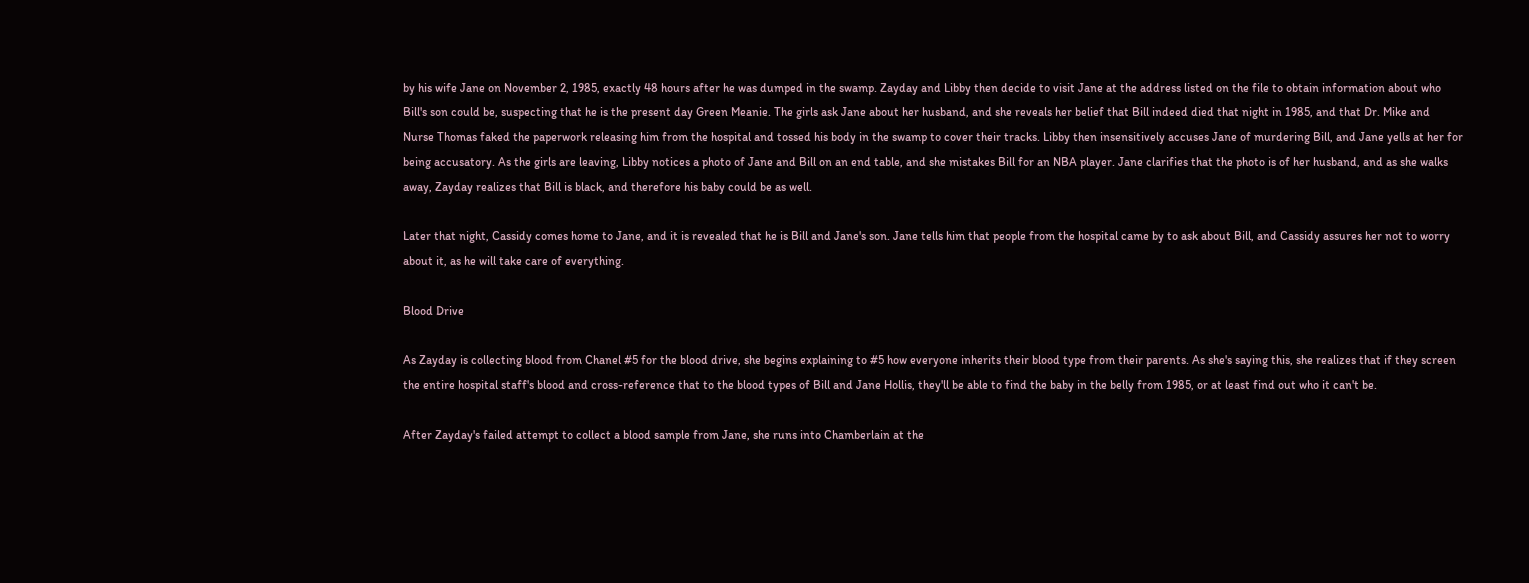by his wife Jane on November 2, 1985, exactly 48 hours after he was dumped in the swamp. Zayday and Libby then decide to visit Jane at the address listed on the file to obtain information about who Bill's son could be, suspecting that he is the present day Green Meanie. The girls ask Jane about her husband, and she reveals her belief that Bill indeed died that night in 1985, and that Dr. Mike and Nurse Thomas faked the paperwork releasing him from the hospital and tossed his body in the swamp to cover their tracks. Libby then insensitively accuses Jane of murdering Bill, and Jane yells at her for being accusatory. As the girls are leaving, Libby notices a photo of Jane and Bill on an end table, and she mistakes Bill for an NBA player. Jane clarifies that the photo is of her husband, and as she walks away, Zayday realizes that Bill is black, and therefore his baby could be as well.

Later that night, Cassidy comes home to Jane, and it is revealed that he is Bill and Jane's son. Jane tells him that people from the hospital came by to ask about Bill, and Cassidy assures her not to worry about it, as he will take care of everything.

Blood Drive

As Zayday is collecting blood from Chanel #5 for the blood drive, she begins explaining to #5 how everyone inherits their blood type from their parents. As she's saying this, she realizes that if they screen the entire hospital staff's blood and cross-reference that to the blood types of Bill and Jane Hollis, they'll be able to find the baby in the belly from 1985, or at least find out who it can't be.

After Zayday's failed attempt to collect a blood sample from Jane, she runs into Chamberlain at the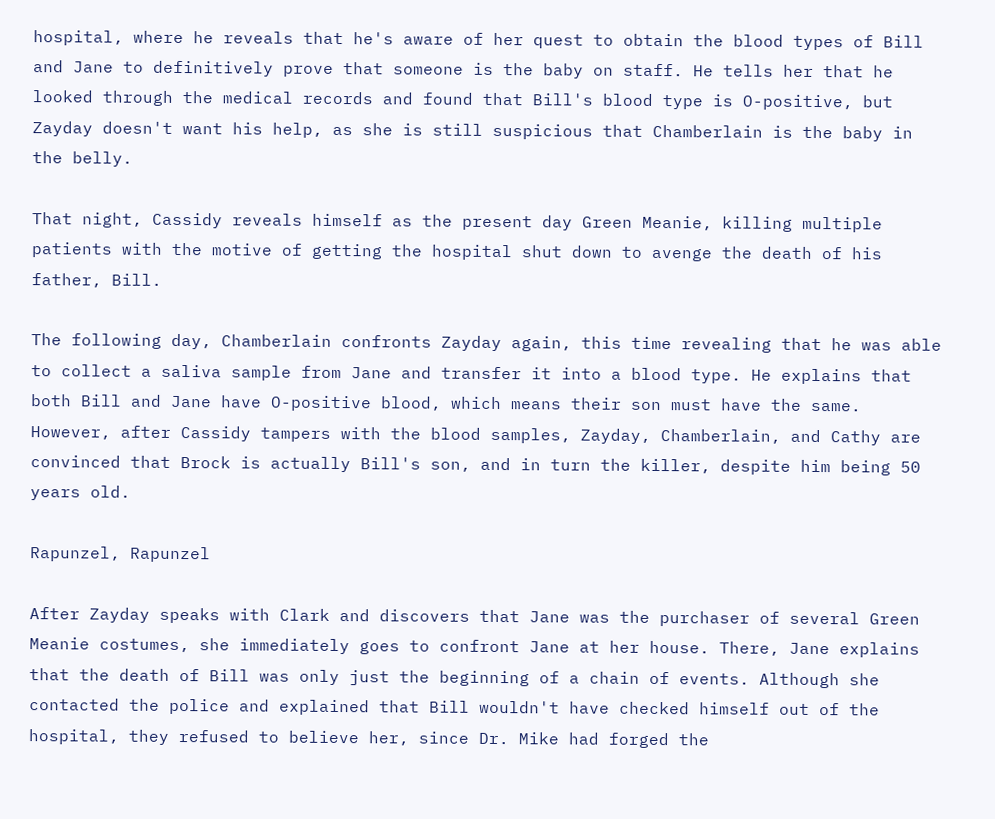hospital, where he reveals that he's aware of her quest to obtain the blood types of Bill and Jane to definitively prove that someone is the baby on staff. He tells her that he looked through the medical records and found that Bill's blood type is O-positive, but Zayday doesn't want his help, as she is still suspicious that Chamberlain is the baby in the belly.

That night, Cassidy reveals himself as the present day Green Meanie, killing multiple patients with the motive of getting the hospital shut down to avenge the death of his father, Bill.

The following day, Chamberlain confronts Zayday again, this time revealing that he was able to collect a saliva sample from Jane and transfer it into a blood type. He explains that both Bill and Jane have O-positive blood, which means their son must have the same. However, after Cassidy tampers with the blood samples, Zayday, Chamberlain, and Cathy are convinced that Brock is actually Bill's son, and in turn the killer, despite him being 50 years old.

Rapunzel, Rapunzel

After Zayday speaks with Clark and discovers that Jane was the purchaser of several Green Meanie costumes, she immediately goes to confront Jane at her house. There, Jane explains that the death of Bill was only just the beginning of a chain of events. Although she contacted the police and explained that Bill wouldn't have checked himself out of the hospital, they refused to believe her, since Dr. Mike had forged the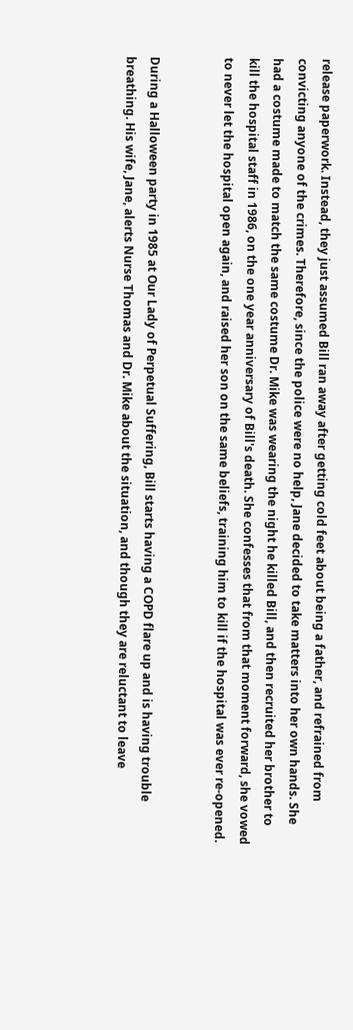release paperwork. Instead, they just assumed Bill ran away after getting cold feet about being a father, and refrained from convicting anyone of the crimes. Therefore, since the police were no help, Jane decided to take matters into her own hands. She had a costume made to match the same costume Dr. Mike was wearing the night he killed Bill, and then recruited her brother to kill the hospital staff in 1986, on the one year anniversary of Bill's death. She confesses that from that moment forward, she vowed to never let the hospital open again, and raised her son on the same beliefs, training him to kill if the hospital was ever re-opened.


During a Halloween party in 1985 at Our Lady of Perpetual Suffering, Bill starts having a COPD flare up and is having trouble breathing. His wife, Jane, alerts Nurse Thomas and Dr. Mike about the situation, and though they are reluctant to leave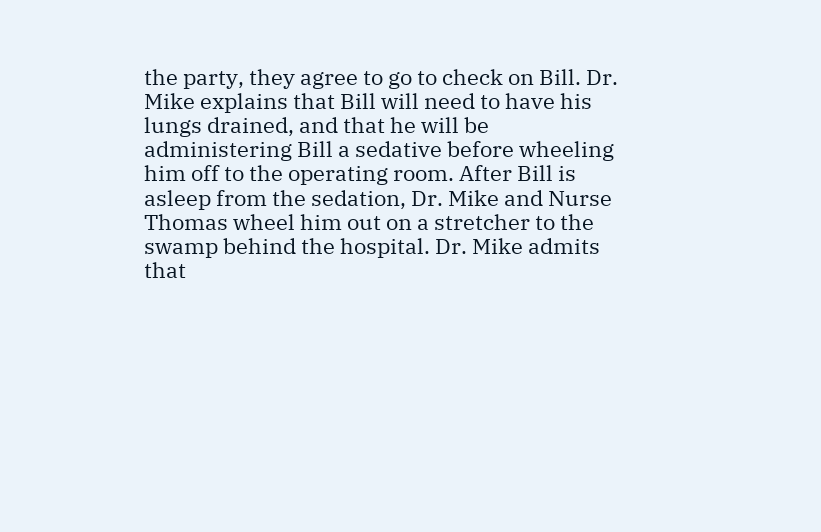the party, they agree to go to check on Bill. Dr. Mike explains that Bill will need to have his lungs drained, and that he will be administering Bill a sedative before wheeling him off to the operating room. After Bill is asleep from the sedation, Dr. Mike and Nurse Thomas wheel him out on a stretcher to the swamp behind the hospital. Dr. Mike admits that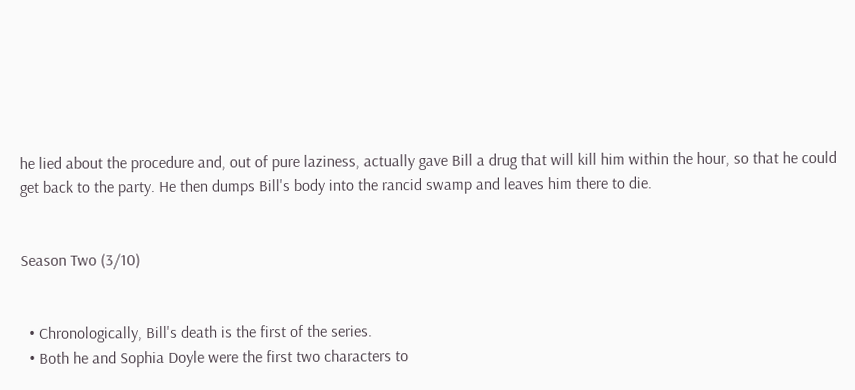he lied about the procedure and, out of pure laziness, actually gave Bill a drug that will kill him within the hour, so that he could get back to the party. He then dumps Bill's body into the rancid swamp and leaves him there to die.


Season Two (3/10)


  • Chronologically, Bill's death is the first of the series.
  • Both he and Sophia Doyle were the first two characters to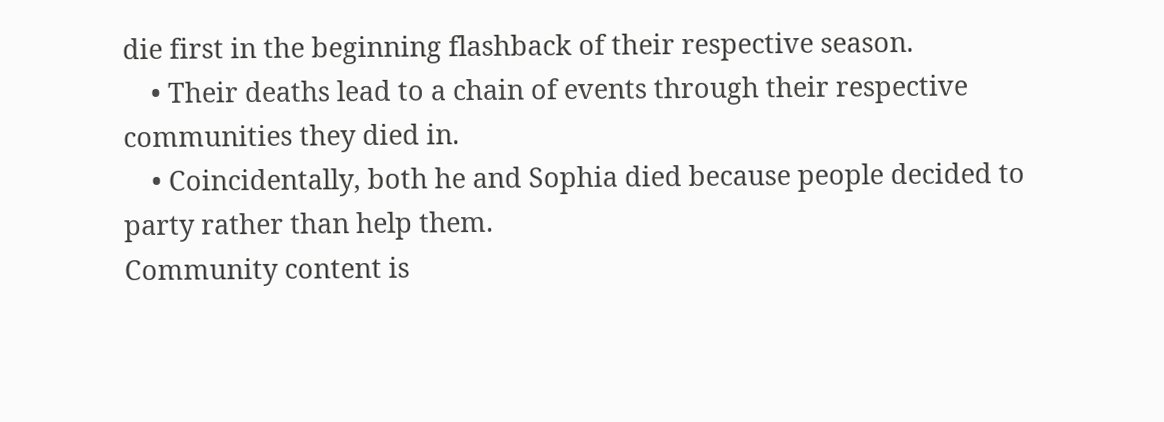die first in the beginning flashback of their respective season.
    • Their deaths lead to a chain of events through their respective communities they died in.
    • Coincidentally, both he and Sophia died because people decided to party rather than help them.
Community content is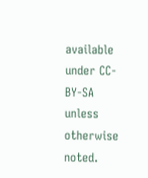available under CC-BY-SA unless otherwise noted.